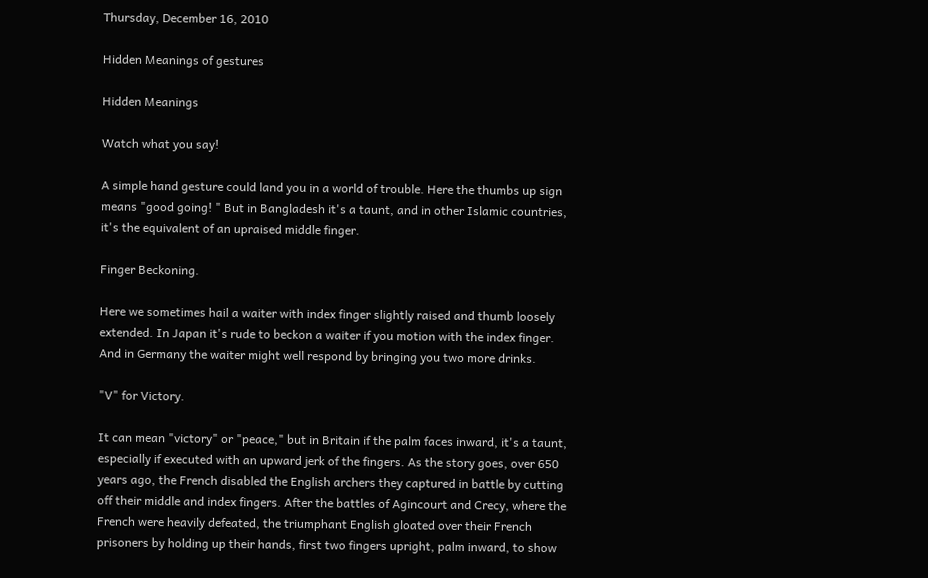Thursday, December 16, 2010

Hidden Meanings of gestures

Hidden Meanings

Watch what you say!

A simple hand gesture could land you in a world of trouble. Here the thumbs up sign means "good going! " But in Bangladesh it's a taunt, and in other Islamic countries, it's the equivalent of an upraised middle finger.

Finger Beckoning.

Here we sometimes hail a waiter with index finger slightly raised and thumb loosely extended. In Japan it's rude to beckon a waiter if you motion with the index finger. And in Germany the waiter might well respond by bringing you two more drinks.

"V" for Victory.

It can mean "victory" or "peace," but in Britain if the palm faces inward, it's a taunt, especially if executed with an upward jerk of the fingers. As the story goes, over 650 years ago, the French disabled the English archers they captured in battle by cutting off their middle and index fingers. After the battles of Agincourt and Crecy, where the French were heavily defeated, the triumphant English gloated over their French prisoners by holding up their hands, first two fingers upright, palm inward, to show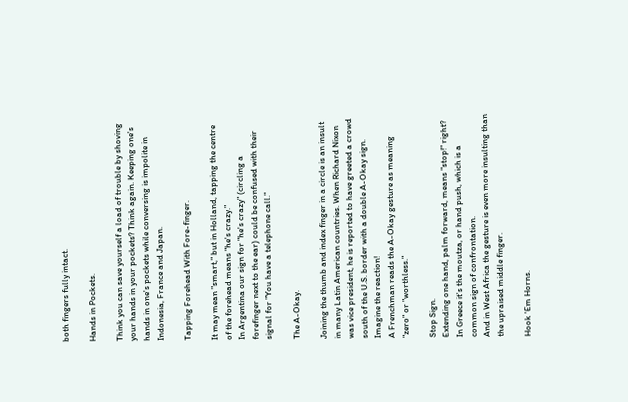both fingers fully intact.

Hands in Pockets.

Think you can save yourself a load of trouble by shoving your hands in your pockets? Think again. Keeping one's hands in one's pockets while conversing is impolite in Indonesia, France and Japan.

Tapping Forehead With Fore-finger.

It may mean "smart," but in Holland, tapping the centre of the forehead means "he's crazy."
In Argentina our sign for "he's crazy" (circling a forefinger next to the ear) could be confused with their signal for "You have a telephone call."

The A-Okay.

Joining the thumb and index finger in a circle is an insult in many Latin American countries. When Richard Nixon was vice president, he is reported to have greeted a crowd south of the U.S. border with a double A-Okay sign. Imagine the reaction!
A Frenchman reads the A-Okay gesture as meaning "zero" or "worthless."

Stop Sign.
Extending one hand, palm forward, means "stop!" right?
In Greece it's the moutza, or hand push, which is a common sign of confrontation.
And in West Africa the gesture is even more insulting than the upraised middle finger.

Hook 'Em Horns.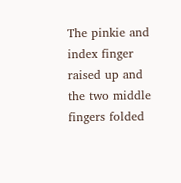The pinkie and index finger raised up and the two middle fingers folded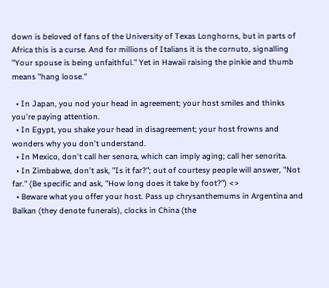down is beloved of fans of the University of Texas Longhorns, but in parts of Africa this is a curse. And for millions of Italians it is the cornuto, signalling "Your spouse is being unfaithful." Yet in Hawaii raising the pinkie and thumb means "hang loose."

  • In Japan, you nod your head in agreement; your host smiles and thinks you're paying attention.
  • In Egypt, you shake your head in disagreement; your host frowns and wonders why you don't understand.
  • In Mexico, don't call her senora, which can imply aging; call her senorita.
  • In Zimbabwe, don't ask, "Is it far?"; out of courtesy people will answer, "Not far." (Be specific and ask, "How long does it take by foot?") <>
  • Beware what you offer your host. Pass up chrysanthemums in Argentina and Balkan (they denote funerals), clocks in China (the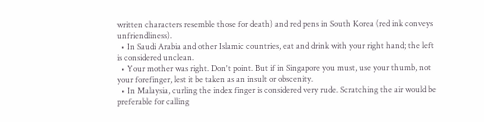written characters resemble those for death) and red pens in South Korea (red ink conveys unfriendliness).
  • In Saudi Arabia and other Islamic countries, eat and drink with your right hand; the left is considered unclean.
  • Your mother was right. Don't point. But if in Singapore you must, use your thumb, not your forefinger, lest it be taken as an insult or obscenity.
  • In Malaysia, curling the index finger is considered very rude. Scratching the air would be preferable for calling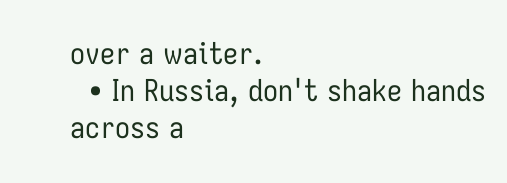over a waiter.
  • In Russia, don't shake hands across a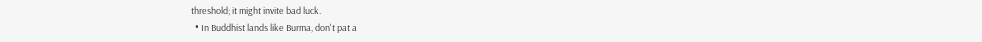threshold; it might invite bad luck.
  • In Buddhist lands like Burma, don't pat a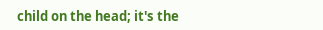child on the head; it's the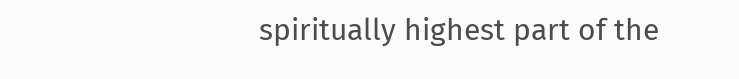spiritually highest part of the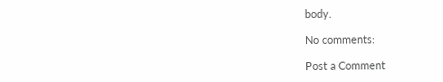body.

No comments:

Post a Comment